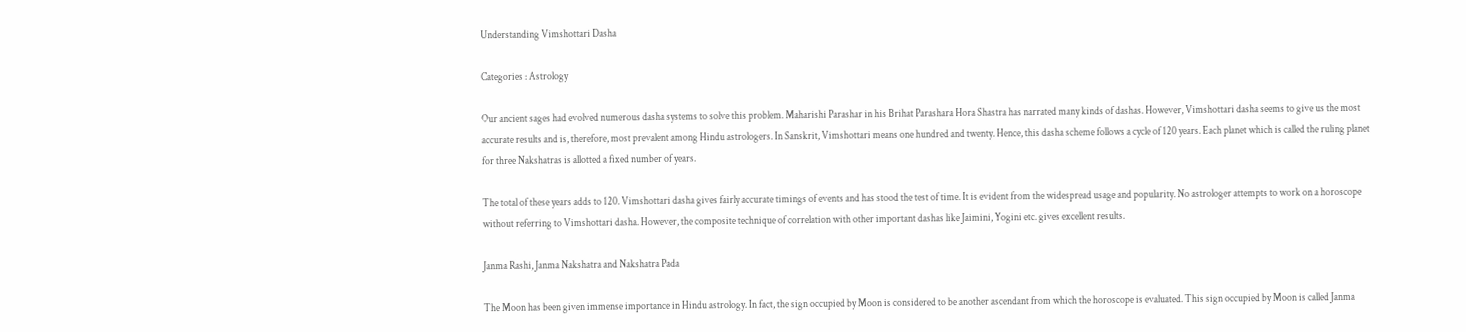Understanding Vimshottari Dasha

Categories : Astrology

Our ancient sages had evolved numerous dasha systems to solve this problem. Maharishi Parashar in his Brihat Parashara Hora Shastra has narrated many kinds of dashas. However, Vimshottari dasha seems to give us the most accurate results and is, therefore, most prevalent among Hindu astrologers. In Sanskrit, Vimshottari means one hundred and twenty. Hence, this dasha scheme follows a cycle of 120 years. Each planet which is called the ruling planet for three Nakshatras is allotted a fixed number of years.

The total of these years adds to 120. Vimshottari dasha gives fairly accurate timings of events and has stood the test of time. It is evident from the widespread usage and popularity. No astrologer attempts to work on a horoscope without referring to Vimshottari dasha. However, the composite technique of correlation with other important dashas like Jaimini, Yogini etc. gives excellent results.

Janma Rashi, Janma Nakshatra and Nakshatra Pada

The Moon has been given immense importance in Hindu astrology. In fact, the sign occupied by Moon is considered to be another ascendant from which the horoscope is evaluated. This sign occupied by Moon is called Janma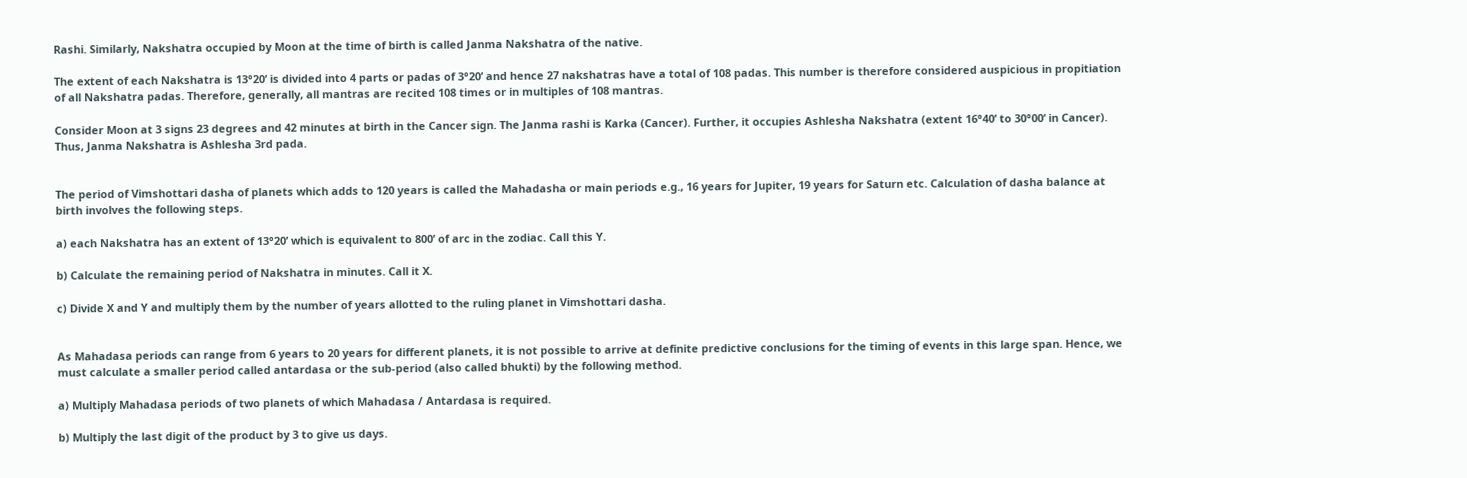Rashi. Similarly, Nakshatra occupied by Moon at the time of birth is called Janma Nakshatra of the native.

The extent of each Nakshatra is 13°20’ is divided into 4 parts or padas of 3°20’ and hence 27 nakshatras have a total of 108 padas. This number is therefore considered auspicious in propitiation of all Nakshatra padas. Therefore, generally, all mantras are recited 108 times or in multiples of 108 mantras.

Consider Moon at 3 signs 23 degrees and 42 minutes at birth in the Cancer sign. The Janma rashi is Karka (Cancer). Further, it occupies Ashlesha Nakshatra (extent 16°40’ to 30°00’ in Cancer). Thus, Janma Nakshatra is Ashlesha 3rd pada.


The period of Vimshottari dasha of planets which adds to 120 years is called the Mahadasha or main periods e.g., 16 years for Jupiter, 19 years for Saturn etc. Calculation of dasha balance at birth involves the following steps.

a) each Nakshatra has an extent of 13°20’ which is equivalent to 800’ of arc in the zodiac. Call this Y.

b) Calculate the remaining period of Nakshatra in minutes. Call it X.

c) Divide X and Y and multiply them by the number of years allotted to the ruling planet in Vimshottari dasha.


As Mahadasa periods can range from 6 years to 20 years for different planets, it is not possible to arrive at definite predictive conclusions for the timing of events in this large span. Hence, we must calculate a smaller period called antardasa or the sub-period (also called bhukti) by the following method.

a) Multiply Mahadasa periods of two planets of which Mahadasa / Antardasa is required.

b) Multiply the last digit of the product by 3 to give us days.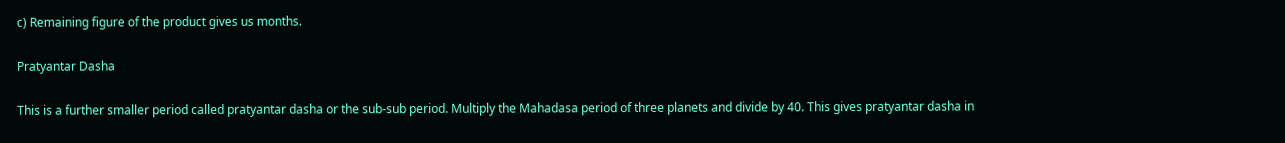c) Remaining figure of the product gives us months.

Pratyantar Dasha

This is a further smaller period called pratyantar dasha or the sub-sub period. Multiply the Mahadasa period of three planets and divide by 40. This gives pratyantar dasha in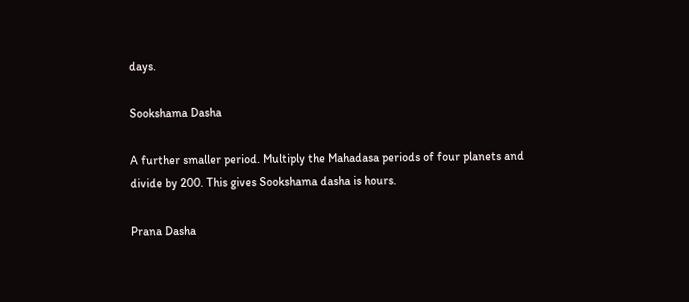days.

Sookshama Dasha

A further smaller period. Multiply the Mahadasa periods of four planets and divide by 200. This gives Sookshama dasha is hours.

Prana Dasha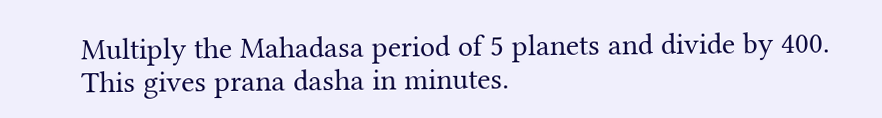Multiply the Mahadasa period of 5 planets and divide by 400. This gives prana dasha in minutes.